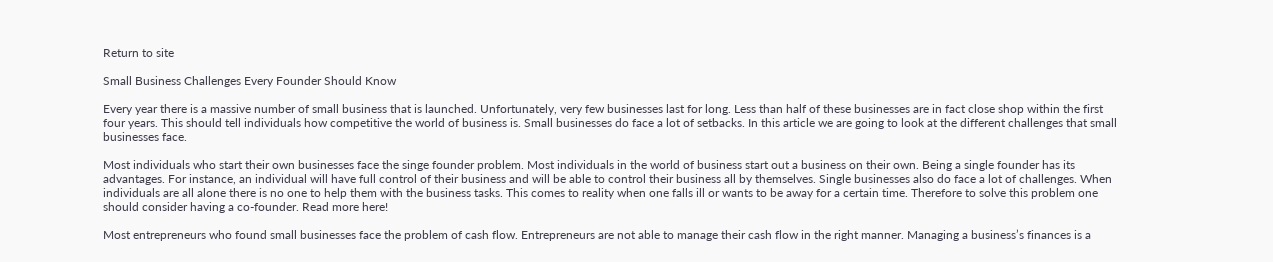Return to site

Small Business Challenges Every Founder Should Know

Every year there is a massive number of small business that is launched. Unfortunately, very few businesses last for long. Less than half of these businesses are in fact close shop within the first four years. This should tell individuals how competitive the world of business is. Small businesses do face a lot of setbacks. In this article we are going to look at the different challenges that small businesses face.

Most individuals who start their own businesses face the singe founder problem. Most individuals in the world of business start out a business on their own. Being a single founder has its advantages. For instance, an individual will have full control of their business and will be able to control their business all by themselves. Single businesses also do face a lot of challenges. When individuals are all alone there is no one to help them with the business tasks. This comes to reality when one falls ill or wants to be away for a certain time. Therefore to solve this problem one should consider having a co-founder. Read more here!

Most entrepreneurs who found small businesses face the problem of cash flow. Entrepreneurs are not able to manage their cash flow in the right manner. Managing a business’s finances is a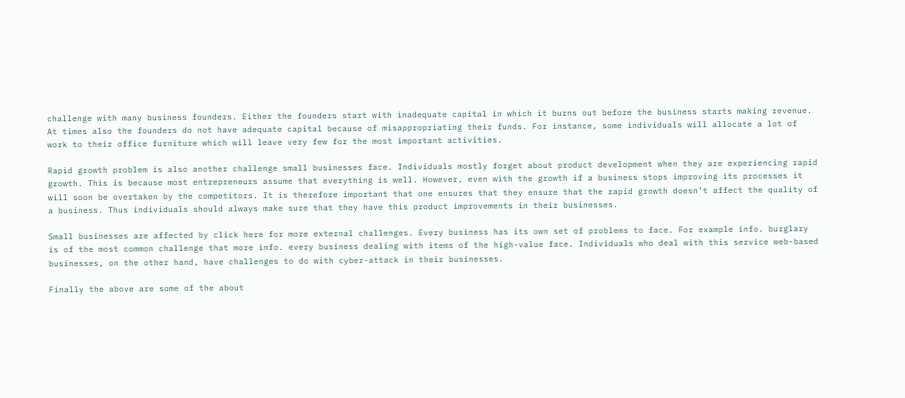challenge with many business founders. Either the founders start with inadequate capital in which it burns out before the business starts making revenue. At times also the founders do not have adequate capital because of misappropriating their funds. For instance, some individuals will allocate a lot of work to their office furniture which will leave very few for the most important activities.

Rapid growth problem is also another challenge small businesses face. Individuals mostly forget about product development when they are experiencing rapid growth. This is because most entrepreneurs assume that everything is well. However, even with the growth if a business stops improving its processes it will soon be overtaken by the competitors. It is therefore important that one ensures that they ensure that the rapid growth doesn’t affect the quality of a business. Thus individuals should always make sure that they have this product improvements in their businesses.

Small businesses are affected by click here for more external challenges. Every business has its own set of problems to face. For example info. burglary is of the most common challenge that more info. every business dealing with items of the high-value face. Individuals who deal with this service web-based businesses, on the other hand, have challenges to do with cyber-attack in their businesses.

Finally the above are some of the about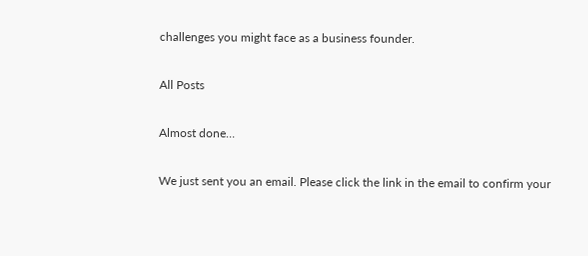challenges you might face as a business founder.

All Posts

Almost done…

We just sent you an email. Please click the link in the email to confirm your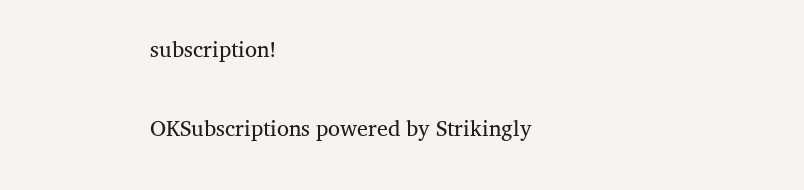subscription!

OKSubscriptions powered by Strikingly